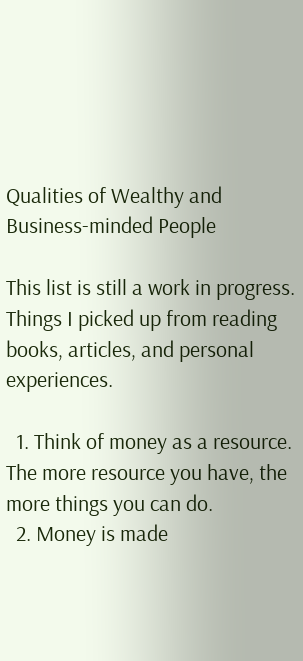Qualities of Wealthy and Business-minded People

This list is still a work in progress. Things I picked up from reading books, articles, and personal experiences.

  1. Think of money as a resource. The more resource you have, the more things you can do.
  2. Money is made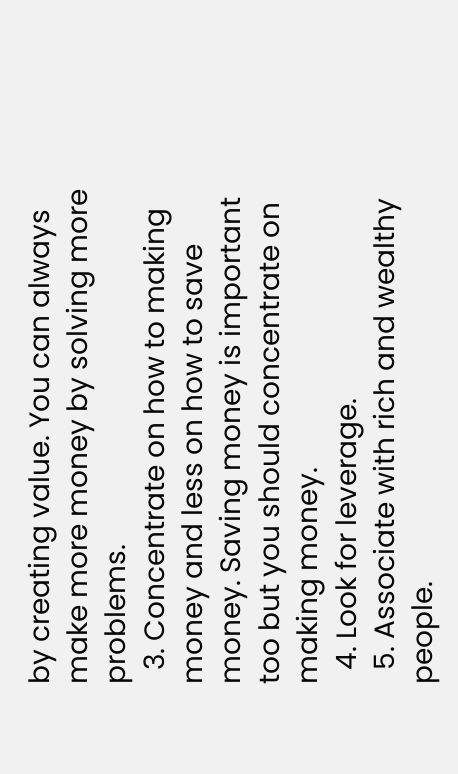by creating value. You can always make more money by solving more problems.
  3. Concentrate on how to making money and less on how to save money. Saving money is important too but you should concentrate on making money.
  4. Look for leverage.
  5. Associate with rich and wealthy people.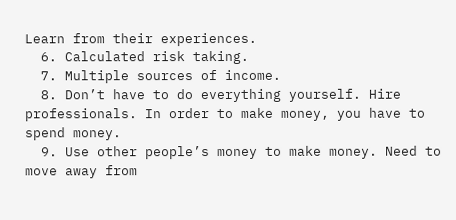Learn from their experiences.
  6. Calculated risk taking.
  7. Multiple sources of income.
  8. Don’t have to do everything yourself. Hire professionals. In order to make money, you have to spend money.
  9. Use other people’s money to make money. Need to move away from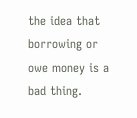the idea that borrowing or owe money is a bad thing.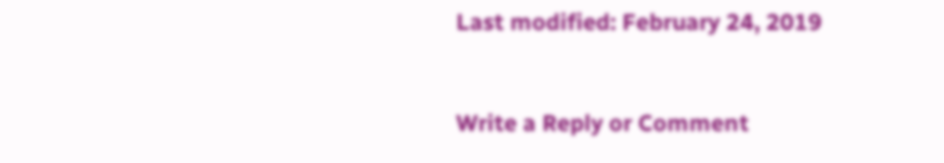Last modified: February 24, 2019



Write a Reply or Comment